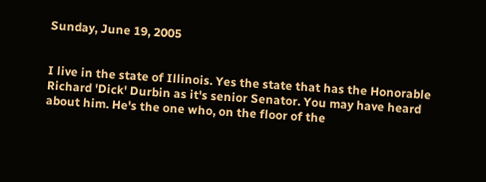Sunday, June 19, 2005


I live in the state of Illinois. Yes the state that has the Honorable Richard 'Dick' Durbin as it's senior Senator. You may have heard about him. He's the one who, on the floor of the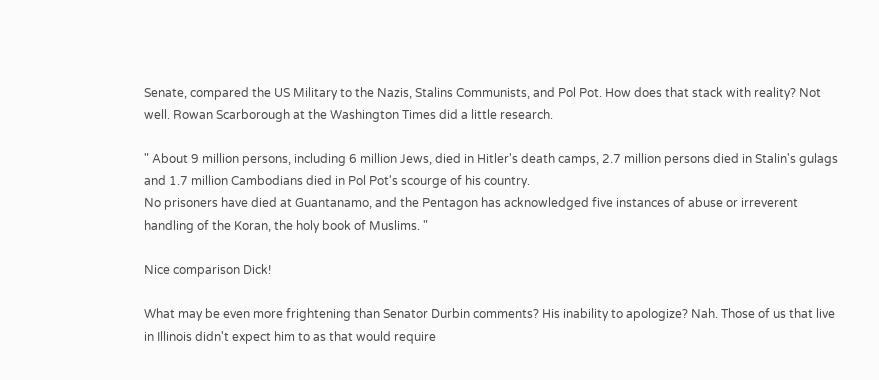Senate, compared the US Military to the Nazis, Stalins Communists, and Pol Pot. How does that stack with reality? Not well. Rowan Scarborough at the Washington Times did a little research.

" About 9 million persons, including 6 million Jews, died in Hitler's death camps, 2.7 million persons died in Stalin's gulags and 1.7 million Cambodians died in Pol Pot's scourge of his country.
No prisoners have died at Guantanamo, and the Pentagon has acknowledged five instances of abuse or irreverent handling of the Koran, the holy book of Muslims. "

Nice comparison Dick!

What may be even more frightening than Senator Durbin comments? His inability to apologize? Nah. Those of us that live in Illinois didn't expect him to as that would require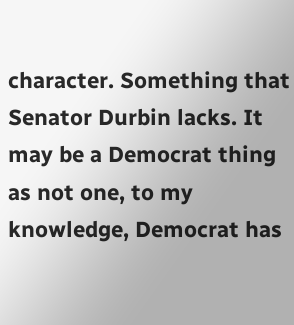character. Something that Senator Durbin lacks. It may be a Democrat thing as not one, to my knowledge, Democrat has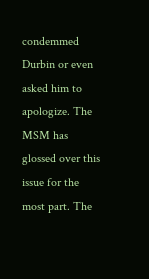condemmed Durbin or even asked him to apologize. The MSM has glossed over this issue for the most part. The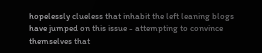hopelessly clueless that inhabit the left leaning blogs have jumped on this issue - attempting to convince themselves that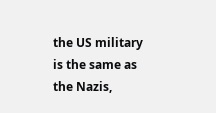the US military is the same as the Nazis,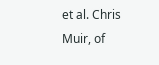et al. Chris Muir, of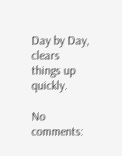Day by Day, clears things up quickly.

No comments: